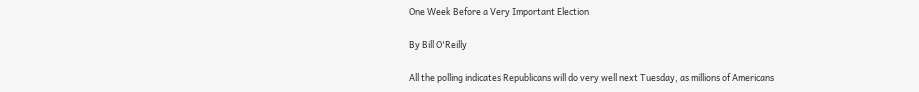One Week Before a Very Important Election

By Bill O'Reilly

All the polling indicates Republicans will do very well next Tuesday, as millions of Americans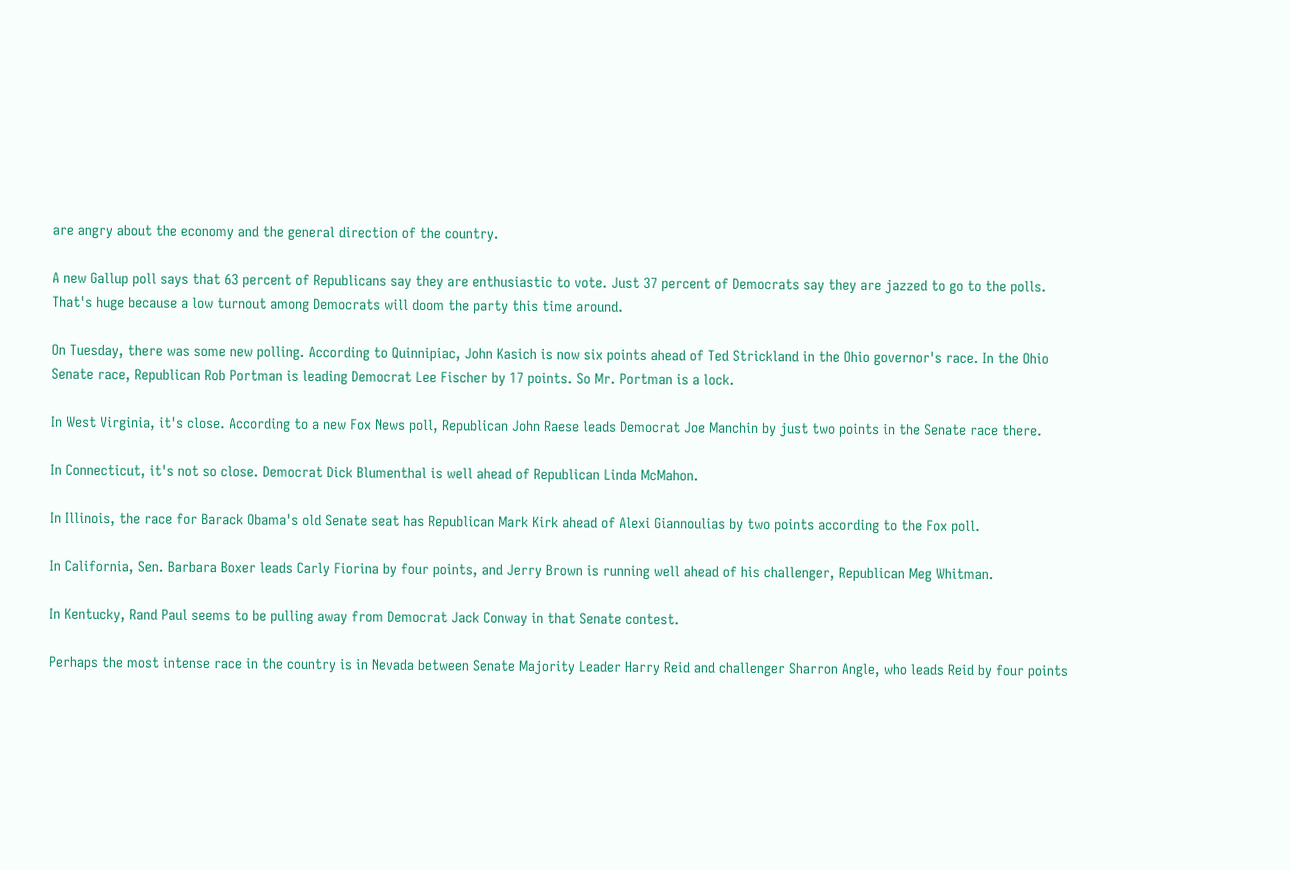are angry about the economy and the general direction of the country.

A new Gallup poll says that 63 percent of Republicans say they are enthusiastic to vote. Just 37 percent of Democrats say they are jazzed to go to the polls. That's huge because a low turnout among Democrats will doom the party this time around.

On Tuesday, there was some new polling. According to Quinnipiac, John Kasich is now six points ahead of Ted Strickland in the Ohio governor's race. In the Ohio Senate race, Republican Rob Portman is leading Democrat Lee Fischer by 17 points. So Mr. Portman is a lock.

In West Virginia, it's close. According to a new Fox News poll, Republican John Raese leads Democrat Joe Manchin by just two points in the Senate race there.

In Connecticut, it's not so close. Democrat Dick Blumenthal is well ahead of Republican Linda McMahon.

In Illinois, the race for Barack Obama's old Senate seat has Republican Mark Kirk ahead of Alexi Giannoulias by two points according to the Fox poll.

In California, Sen. Barbara Boxer leads Carly Fiorina by four points, and Jerry Brown is running well ahead of his challenger, Republican Meg Whitman.

In Kentucky, Rand Paul seems to be pulling away from Democrat Jack Conway in that Senate contest.

Perhaps the most intense race in the country is in Nevada between Senate Majority Leader Harry Reid and challenger Sharron Angle, who leads Reid by four points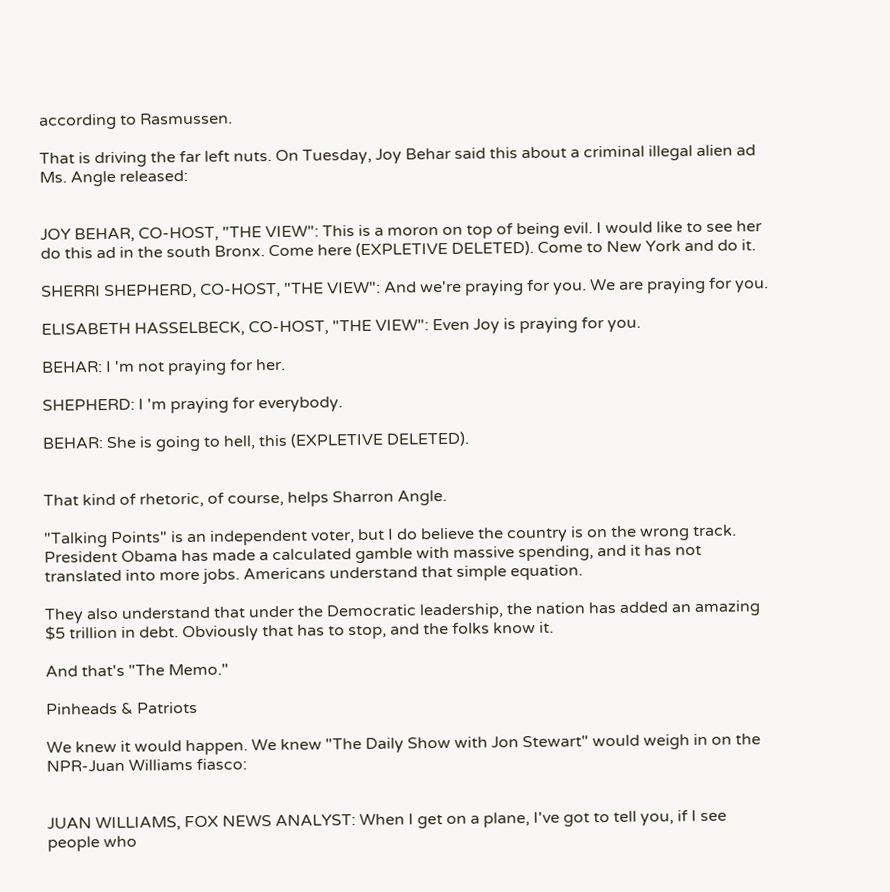according to Rasmussen.

That is driving the far left nuts. On Tuesday, Joy Behar said this about a criminal illegal alien ad Ms. Angle released:


JOY BEHAR, CO-HOST, "THE VIEW": This is a moron on top of being evil. I would like to see her do this ad in the south Bronx. Come here (EXPLETIVE DELETED). Come to New York and do it.

SHERRI SHEPHERD, CO-HOST, "THE VIEW": And we're praying for you. We are praying for you.

ELISABETH HASSELBECK, CO-HOST, "THE VIEW": Even Joy is praying for you.

BEHAR: I 'm not praying for her.

SHEPHERD: I 'm praying for everybody.

BEHAR: She is going to hell, this (EXPLETIVE DELETED).


That kind of rhetoric, of course, helps Sharron Angle.

"Talking Points" is an independent voter, but I do believe the country is on the wrong track. President Obama has made a calculated gamble with massive spending, and it has not translated into more jobs. Americans understand that simple equation.

They also understand that under the Democratic leadership, the nation has added an amazing $5 trillion in debt. Obviously that has to stop, and the folks know it.

And that's "The Memo."

Pinheads & Patriots

We knew it would happen. We knew "The Daily Show with Jon Stewart" would weigh in on the NPR-Juan Williams fiasco:


JUAN WILLIAMS, FOX NEWS ANALYST: When I get on a plane, I've got to tell you, if I see people who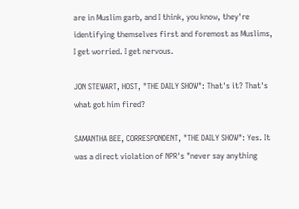are in Muslim garb, and I think, you know, they're identifying themselves first and foremost as Muslims, I get worried. I get nervous.

JON STEWART, HOST, "THE DAILY SHOW": That's it? That's what got him fired?

SAMANTHA BEE, CORRESPONDENT, "THE DAILY SHOW": Yes. It was a direct violation of NPR's "never say anything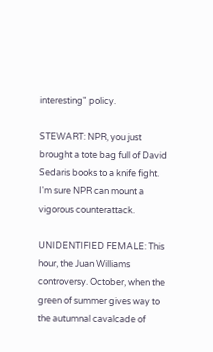interesting" policy.

STEWART: NPR, you just brought a tote bag full of David Sedaris books to a knife fight. I'm sure NPR can mount a vigorous counterattack.

UNIDENTIFIED FEMALE: This hour, the Juan Williams controversy. October, when the green of summer gives way to the autumnal cavalcade of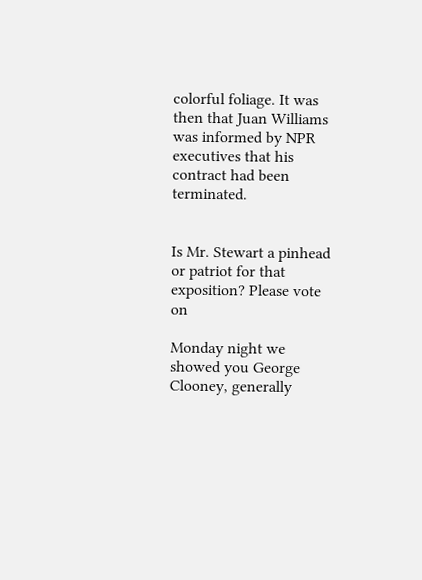colorful foliage. It was then that Juan Williams was informed by NPR executives that his contract had been terminated.


Is Mr. Stewart a pinhead or patriot for that exposition? Please vote on

Monday night we showed you George Clooney, generally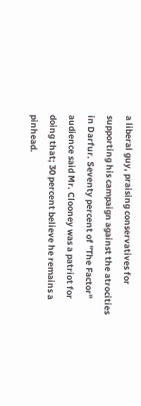a liberal guy, praising conservatives for supporting his campaign against the atrocities in Darfur. Seventy percent of "The Factor" audience said Mr. Clooney was a patriot for doing that; 30 percent believe he remains a pinhead.